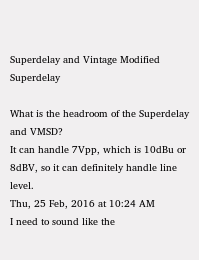Superdelay and Vintage Modified Superdelay

What is the headroom of the Superdelay and VMSD?
It can handle 7Vpp, which is 10dBu or 8dBV, so it can definitely handle line level.
Thu, 25 Feb, 2016 at 10:24 AM
I need to sound like the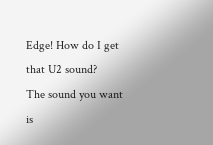Edge! How do I get that U2 sound?
The sound you want is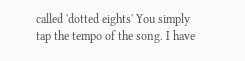called 'dotted eights' You simply tap the tempo of the song. I have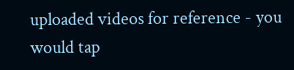uploaded videos for reference - you would tap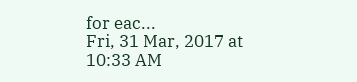for eac...
Fri, 31 Mar, 2017 at 10:33 AM